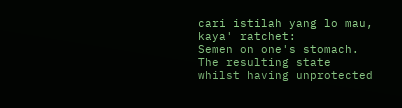cari istilah yang lo mau, kaya' ratchet:
Semen on one's stomach. The resulting state whilst having unprotected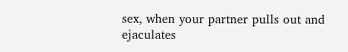sex, when your partner pulls out and ejaculates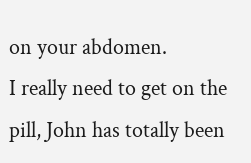on your abdomen.
I really need to get on the pill, John has totally been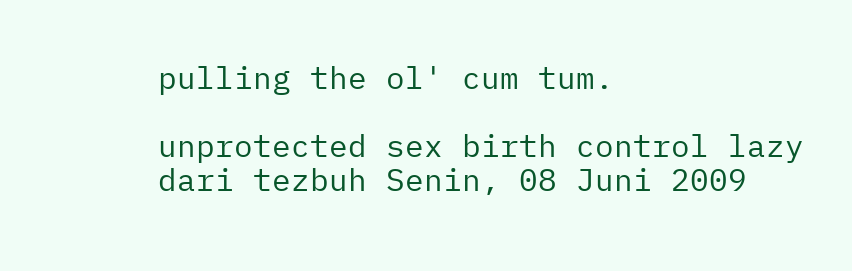pulling the ol' cum tum.

unprotected sex birth control lazy
dari tezbuh Senin, 08 Juni 2009